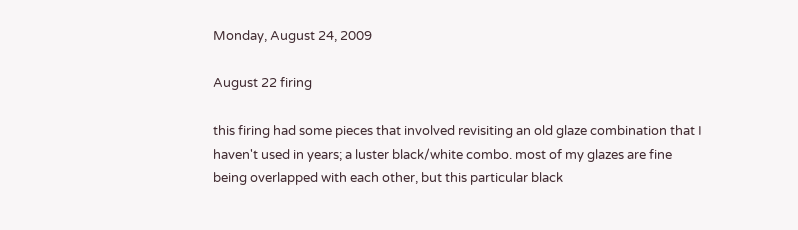Monday, August 24, 2009

August 22 firing

this firing had some pieces that involved revisiting an old glaze combination that I haven't used in years; a luster black/white combo. most of my glazes are fine being overlapped with each other, but this particular black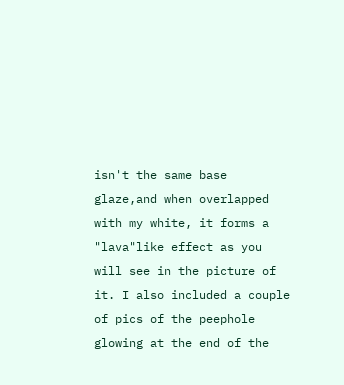isn't the same base glaze,and when overlapped with my white, it forms a "lava"like effect as you will see in the picture of it. I also included a couple of pics of the peephole glowing at the end of the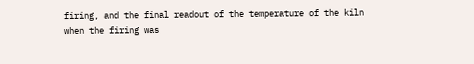firing, and the final readout of the temperature of the kiln when the firing was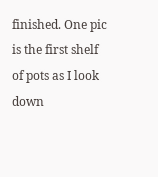finished. One pic is the first shelf of pots as I look down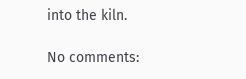into the kiln.

No comments: